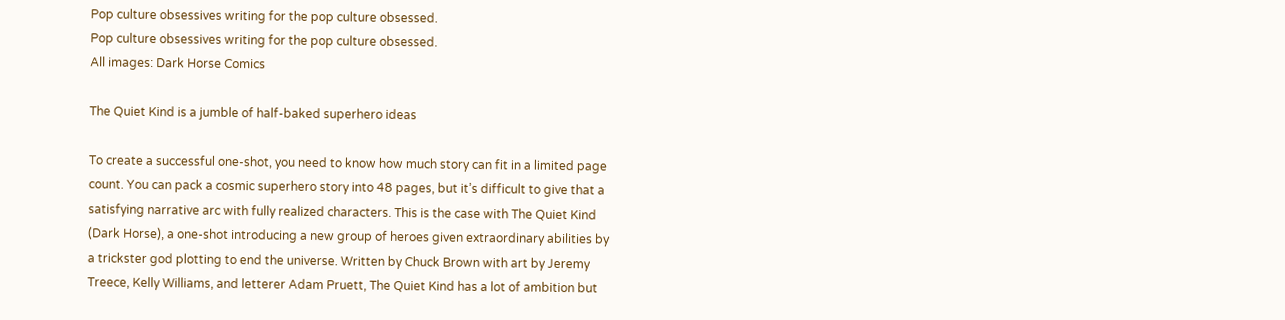Pop culture obsessives writing for the pop culture obsessed.
Pop culture obsessives writing for the pop culture obsessed.
All images: Dark Horse Comics

The Quiet Kind is a jumble of half-baked superhero ideas

To create a successful one-shot, you need to know how much story can fit in a limited page count. You can pack a cosmic superhero story into 48 pages, but it’s difficult to give that a satisfying narrative arc with fully realized characters. This is the case with The Quiet Kind (Dark Horse), a one-shot introducing a new group of heroes given extraordinary abilities by a trickster god plotting to end the universe. Written by Chuck Brown with art by Jeremy Treece, Kelly Williams, and letterer Adam Pruett, The Quiet Kind has a lot of ambition but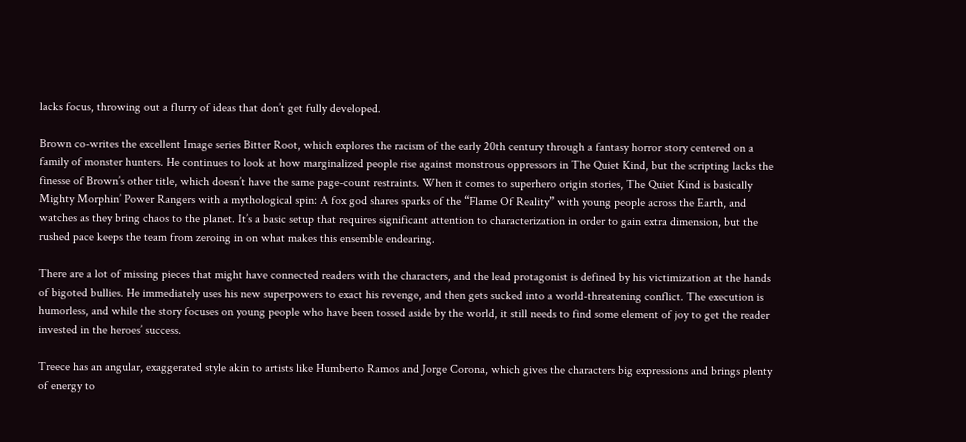lacks focus, throwing out a flurry of ideas that don’t get fully developed.

Brown co-writes the excellent Image series Bitter Root, which explores the racism of the early 20th century through a fantasy horror story centered on a family of monster hunters. He continues to look at how marginalized people rise against monstrous oppressors in The Quiet Kind, but the scripting lacks the finesse of Brown’s other title, which doesn’t have the same page-count restraints. When it comes to superhero origin stories, The Quiet Kind is basically Mighty Morphin’ Power Rangers with a mythological spin: A fox god shares sparks of the “Flame Of Reality” with young people across the Earth, and watches as they bring chaos to the planet. It’s a basic setup that requires significant attention to characterization in order to gain extra dimension, but the rushed pace keeps the team from zeroing in on what makes this ensemble endearing.

There are a lot of missing pieces that might have connected readers with the characters, and the lead protagonist is defined by his victimization at the hands of bigoted bullies. He immediately uses his new superpowers to exact his revenge, and then gets sucked into a world-threatening conflict. The execution is humorless, and while the story focuses on young people who have been tossed aside by the world, it still needs to find some element of joy to get the reader invested in the heroes’ success.

Treece has an angular, exaggerated style akin to artists like Humberto Ramos and Jorge Corona, which gives the characters big expressions and brings plenty of energy to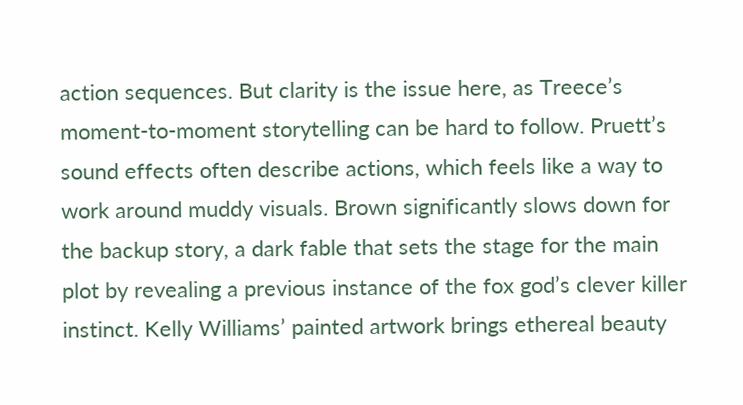action sequences. But clarity is the issue here, as Treece’s moment-to-moment storytelling can be hard to follow. Pruett’s sound effects often describe actions, which feels like a way to work around muddy visuals. Brown significantly slows down for the backup story, a dark fable that sets the stage for the main plot by revealing a previous instance of the fox god’s clever killer instinct. Kelly Williams’ painted artwork brings ethereal beauty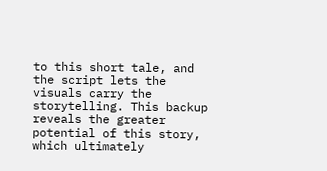to this short tale, and the script lets the visuals carry the storytelling. This backup reveals the greater potential of this story, which ultimately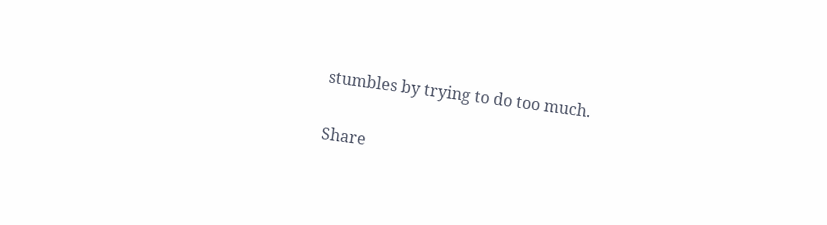stumbles by trying to do too much.

Share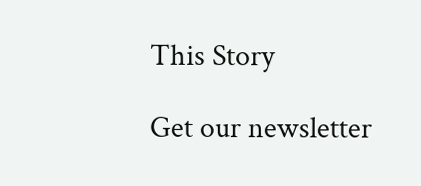This Story

Get our newsletter